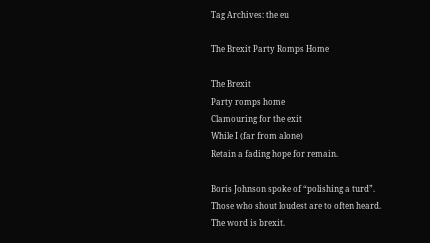Tag Archives: the eu

The Brexit Party Romps Home

The Brexit
Party romps home
Clamouring for the exit
While I (far from alone)
Retain a fading hope for remain.

Boris Johnson spoke of “polishing a turd”.
Those who shout loudest are to often heard.
The word is brexit.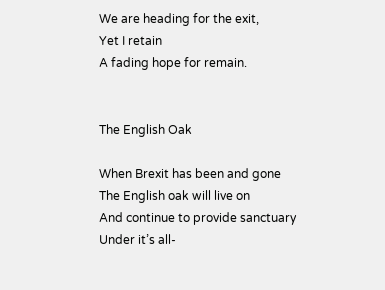We are heading for the exit,
Yet I retain
A fading hope for remain.


The English Oak

When Brexit has been and gone
The English oak will live on
And continue to provide sanctuary
Under it’s all-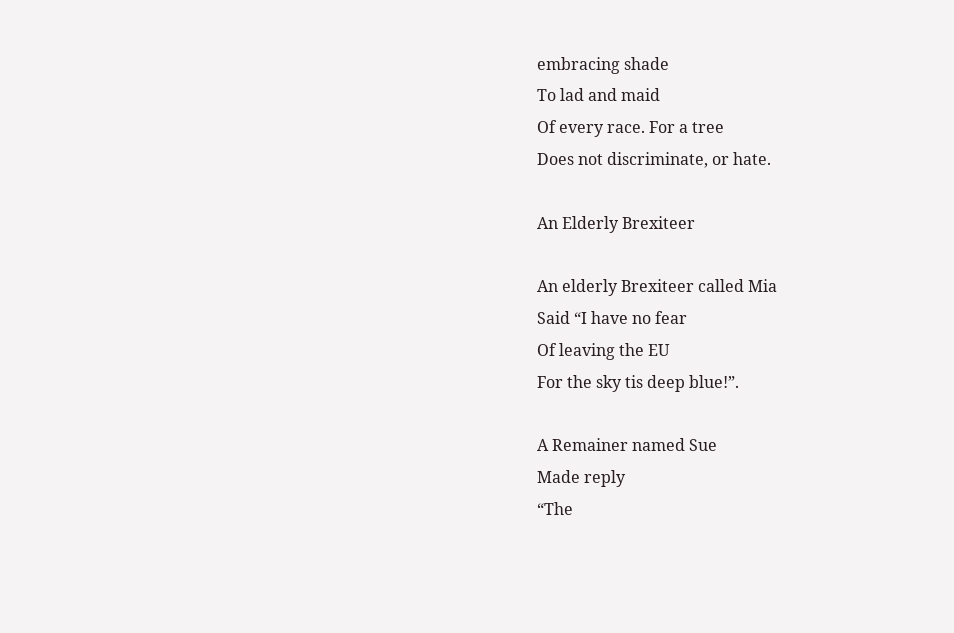embracing shade
To lad and maid
Of every race. For a tree
Does not discriminate, or hate.

An Elderly Brexiteer

An elderly Brexiteer called Mia
Said “I have no fear
Of leaving the EU
For the sky tis deep blue!”.

A Remainer named Sue
Made reply
“The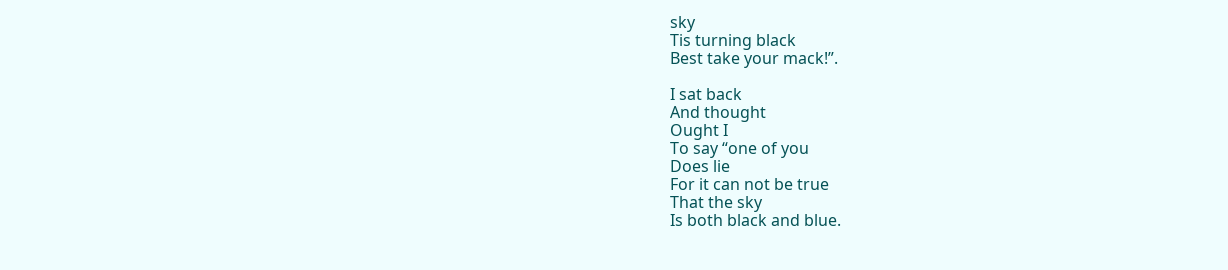sky
Tis turning black
Best take your mack!”.

I sat back
And thought
Ought I
To say “one of you
Does lie
For it can not be true
That the sky
Is both black and blue.